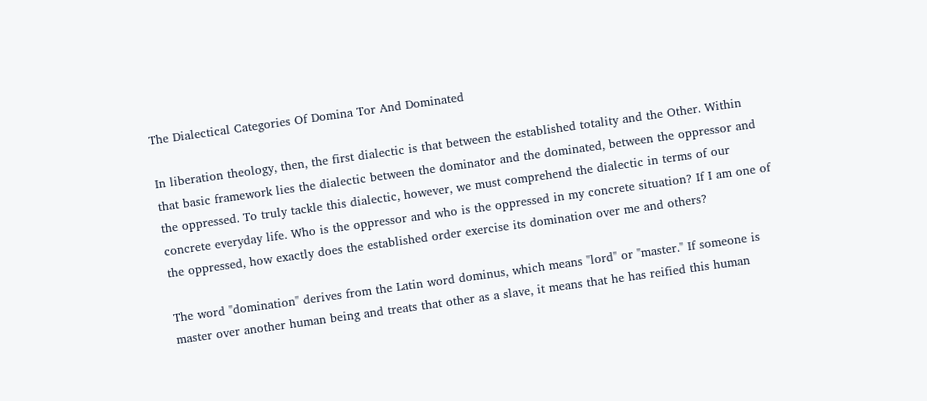The Dialectical Categories Of Domina Tor And Dominated

In liberation theology, then, the first dialectic is that between the established totality and the Other. Within that basic framework lies the dialectic between the dominator and the dominated, between the oppressor and the oppressed. To truly tackle this dialectic, however, we must comprehend the dialectic in terms of our concrete everyday life. Who is the oppressor and who is the oppressed in my concrete situation? If I am one of the oppressed, how exactly does the established order exercise its domination over me and others?

The word "domination" derives from the Latin word dominus, which means "lord" or "master." If someone is master over another human being and treats that other as a slave, it means that he has reified this human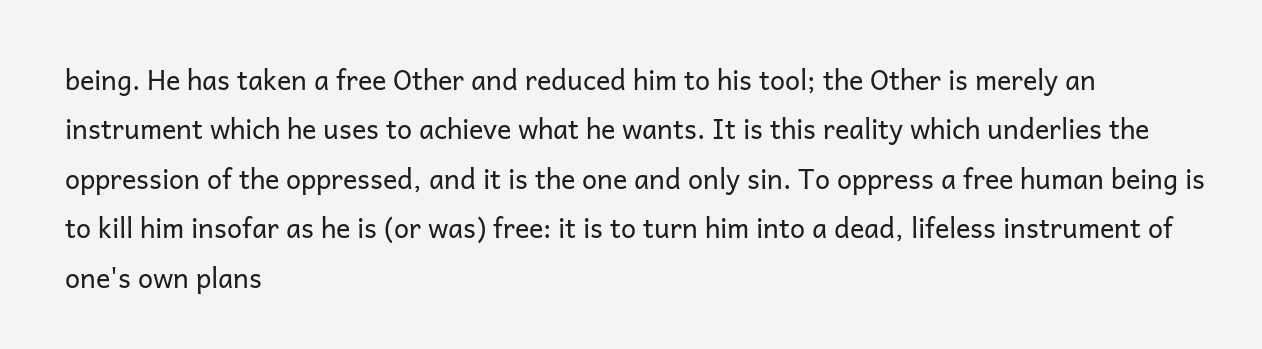being. He has taken a free Other and reduced him to his tool; the Other is merely an instrument which he uses to achieve what he wants. It is this reality which underlies the oppression of the oppressed, and it is the one and only sin. To oppress a free human being is to kill him insofar as he is (or was) free: it is to turn him into a dead, lifeless instrument of one's own plans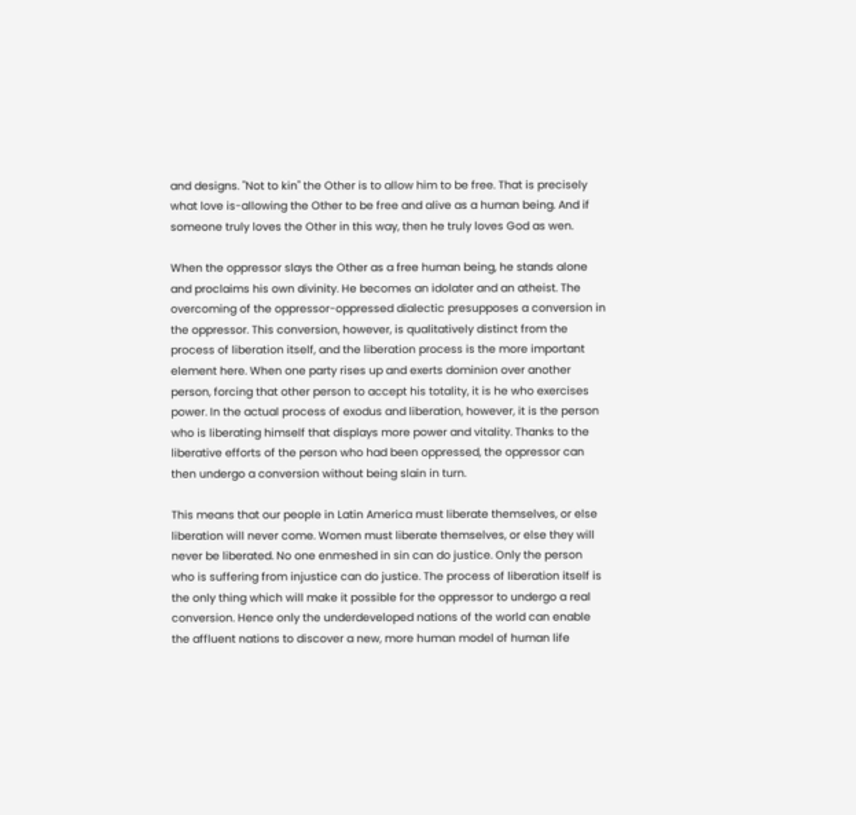and designs. "Not to kin" the Other is to allow him to be free. That is precisely what love is-allowing the Other to be free and alive as a human being. And if someone truly loves the Other in this way, then he truly loves God as wen.

When the oppressor slays the Other as a free human being, he stands alone and proclaims his own divinity. He becomes an idolater and an atheist. The overcoming of the oppressor-oppressed dialectic presupposes a conversion in the oppressor. This conversion, however, is qualitatively distinct from the process of liberation itself, and the liberation process is the more important element here. When one party rises up and exerts dominion over another person, forcing that other person to accept his totality, it is he who exercises power. In the actual process of exodus and liberation, however, it is the person who is liberating himself that displays more power and vitality. Thanks to the liberative efforts of the person who had been oppressed, the oppressor can then undergo a conversion without being slain in turn.

This means that our people in Latin America must liberate themselves, or else liberation will never come. Women must liberate themselves, or else they will never be liberated. No one enmeshed in sin can do justice. Only the person who is suffering from injustice can do justice. The process of liberation itself is the only thing which will make it possible for the oppressor to undergo a real conversion. Hence only the underdeveloped nations of the world can enable the affluent nations to discover a new, more human model of human life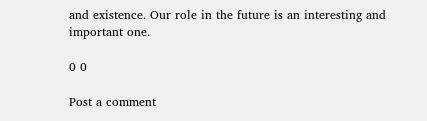and existence. Our role in the future is an interesting and important one.

0 0

Post a comment